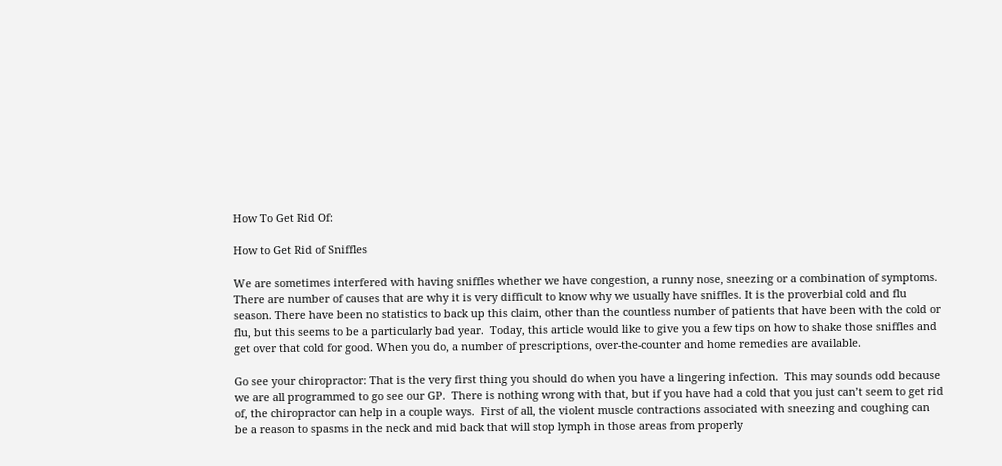How To Get Rid Of:

How to Get Rid of Sniffles

We are sometimes interfered with having sniffles whether we have congestion, a runny nose, sneezing or a combination of symptoms. There are number of causes that are why it is very difficult to know why we usually have sniffles. It is the proverbial cold and flu season. There have been no statistics to back up this claim, other than the countless number of patients that have been with the cold or flu, but this seems to be a particularly bad year.  Today, this article would like to give you a few tips on how to shake those sniffles and get over that cold for good. When you do, a number of prescriptions, over-the-counter and home remedies are available.

Go see your chiropractor: That is the very first thing you should do when you have a lingering infection.  This may sounds odd because we are all programmed to go see our GP.  There is nothing wrong with that, but if you have had a cold that you just can’t seem to get rid of, the chiropractor can help in a couple ways.  First of all, the violent muscle contractions associated with sneezing and coughing can be a reason to spasms in the neck and mid back that will stop lymph in those areas from properly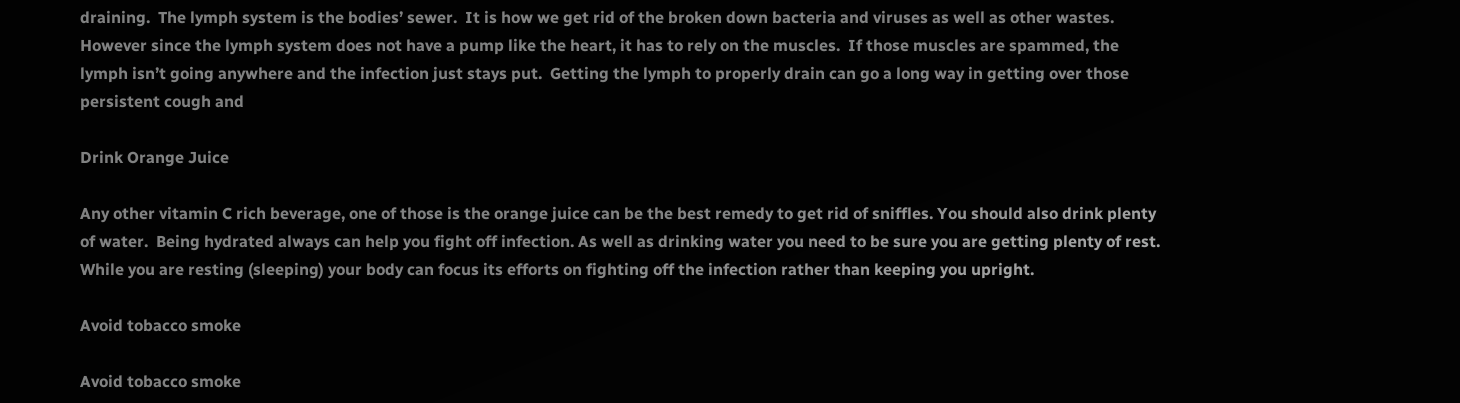draining.  The lymph system is the bodies’ sewer.  It is how we get rid of the broken down bacteria and viruses as well as other wastes.  However since the lymph system does not have a pump like the heart, it has to rely on the muscles.  If those muscles are spammed, the lymph isn’t going anywhere and the infection just stays put.  Getting the lymph to properly drain can go a long way in getting over those persistent cough and

Drink Orange Juice

Any other vitamin C rich beverage, one of those is the orange juice can be the best remedy to get rid of sniffles. You should also drink plenty of water.  Being hydrated always can help you fight off infection. As well as drinking water you need to be sure you are getting plenty of rest.  While you are resting (sleeping) your body can focus its efforts on fighting off the infection rather than keeping you upright.

Avoid tobacco smoke

Avoid tobacco smoke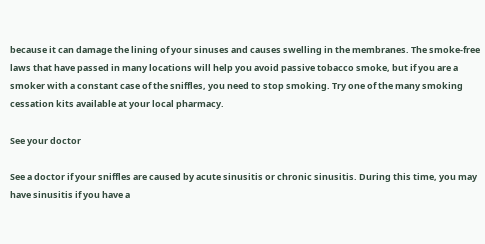because it can damage the lining of your sinuses and causes swelling in the membranes. The smoke-free laws that have passed in many locations will help you avoid passive tobacco smoke, but if you are a smoker with a constant case of the sniffles, you need to stop smoking. Try one of the many smoking cessation kits available at your local pharmacy.

See your doctor

See a doctor if your sniffles are caused by acute sinusitis or chronic sinusitis. During this time, you may have sinusitis if you have a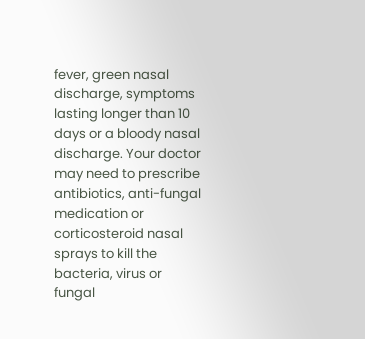fever, green nasal discharge, symptoms lasting longer than 10 days or a bloody nasal discharge. Your doctor may need to prescribe antibiotics, anti-fungal medication or corticosteroid nasal sprays to kill the bacteria, virus or fungal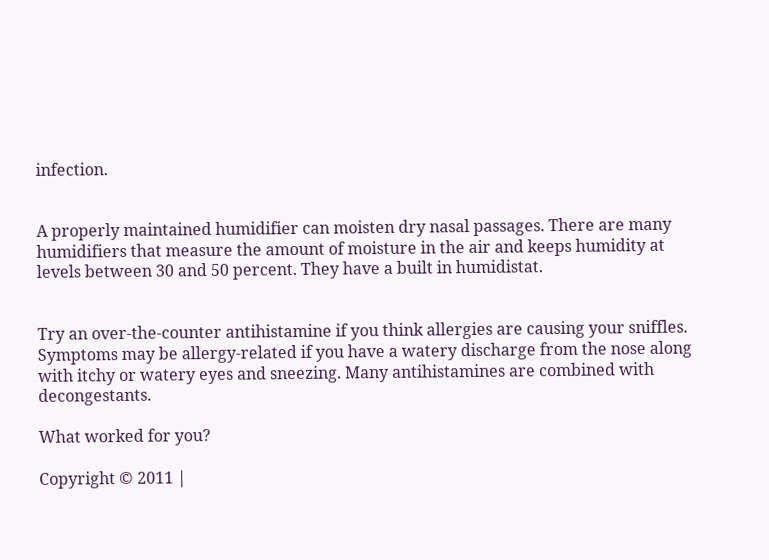infection.


A properly maintained humidifier can moisten dry nasal passages. There are many humidifiers that measure the amount of moisture in the air and keeps humidity at levels between 30 and 50 percent. They have a built in humidistat.


Try an over-the-counter antihistamine if you think allergies are causing your sniffles. Symptoms may be allergy-related if you have a watery discharge from the nose along with itchy or watery eyes and sneezing. Many antihistamines are combined with decongestants.

What worked for you?

Copyright © 2011 |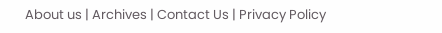About us | Archives | Contact Us | Privacy Policy